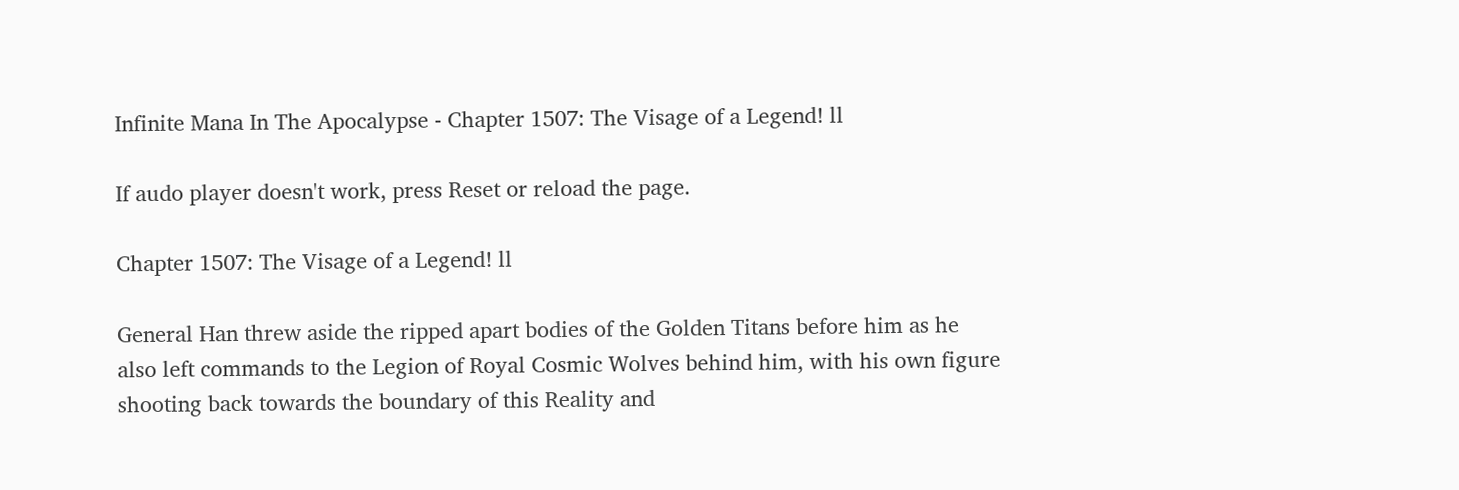Infinite Mana In The Apocalypse - Chapter 1507: The Visage of a Legend! ll

If audo player doesn't work, press Reset or reload the page.

Chapter 1507: The Visage of a Legend! ll

General Han threw aside the ripped apart bodies of the Golden Titans before him as he also left commands to the Legion of Royal Cosmic Wolves behind him, with his own figure shooting back towards the boundary of this Reality and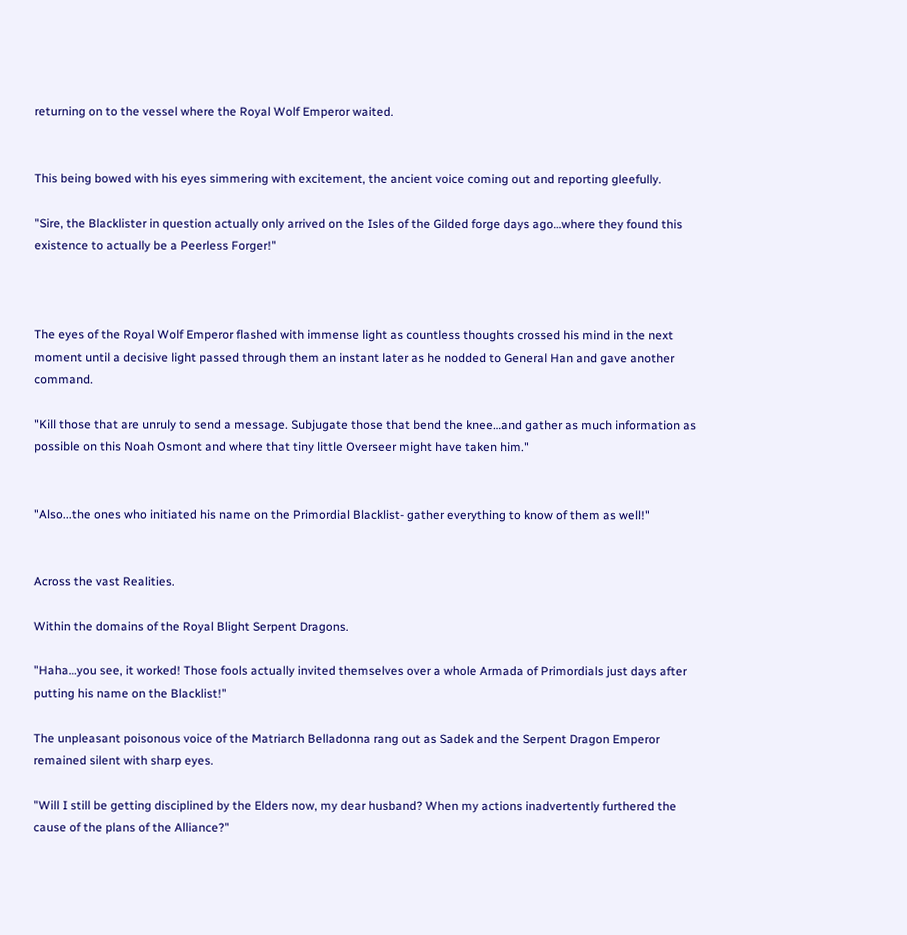returning on to the vessel where the Royal Wolf Emperor waited.


This being bowed with his eyes simmering with excitement, the ancient voice coming out and reporting gleefully.

"Sire, the Blacklister in question actually only arrived on the Isles of the Gilded forge days ago…where they found this existence to actually be a Peerless Forger!"



The eyes of the Royal Wolf Emperor flashed with immense light as countless thoughts crossed his mind in the next moment until a decisive light passed through them an instant later as he nodded to General Han and gave another command.

"Kill those that are unruly to send a message. Subjugate those that bend the knee…and gather as much information as possible on this Noah Osmont and where that tiny little Overseer might have taken him."


"Also...the ones who initiated his name on the Primordial Blacklist- gather everything to know of them as well!"


Across the vast Realities.

Within the domains of the Royal Blight Serpent Dragons.

"Haha…you see, it worked! Those fools actually invited themselves over a whole Armada of Primordials just days after putting his name on the Blacklist!"

The unpleasant poisonous voice of the Matriarch Belladonna rang out as Sadek and the Serpent Dragon Emperor remained silent with sharp eyes.

"Will I still be getting disciplined by the Elders now, my dear husband? When my actions inadvertently furthered the cause of the plans of the Alliance?"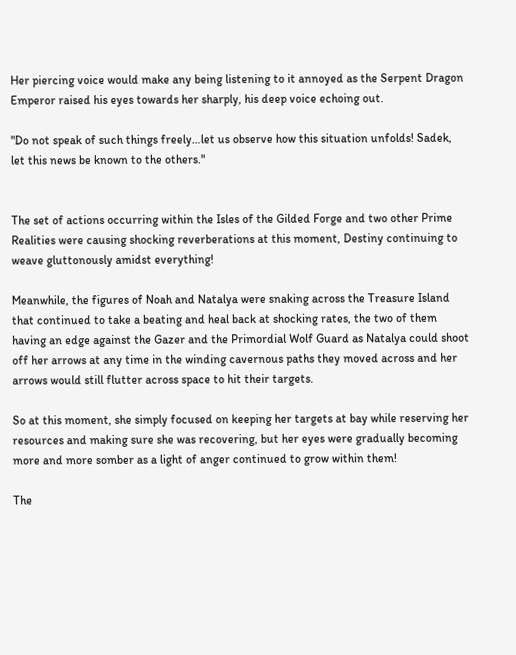Her piercing voice would make any being listening to it annoyed as the Serpent Dragon Emperor raised his eyes towards her sharply, his deep voice echoing out.

"Do not speak of such things freely…let us observe how this situation unfolds! Sadek, let this news be known to the others."


The set of actions occurring within the Isles of the Gilded Forge and two other Prime Realities were causing shocking reverberations at this moment, Destiny continuing to weave gluttonously amidst everything!

Meanwhile, the figures of Noah and Natalya were snaking across the Treasure Island that continued to take a beating and heal back at shocking rates, the two of them having an edge against the Gazer and the Primordial Wolf Guard as Natalya could shoot off her arrows at any time in the winding cavernous paths they moved across and her arrows would still flutter across space to hit their targets.

So at this moment, she simply focused on keeping her targets at bay while reserving her resources and making sure she was recovering, but her eyes were gradually becoming more and more somber as a light of anger continued to grow within them!

The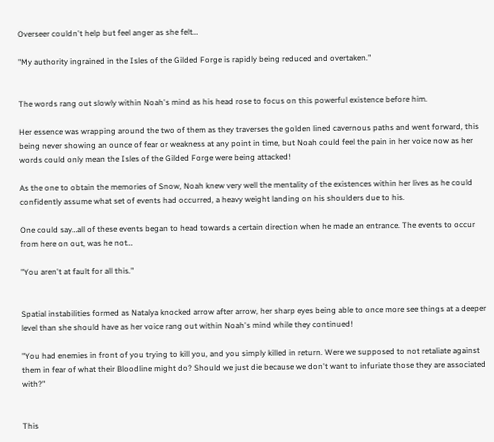Overseer couldn't help but feel anger as she felt…

"My authority ingrained in the Isles of the Gilded Forge is rapidly being reduced and overtaken."


The words rang out slowly within Noah's mind as his head rose to focus on this powerful existence before him.

Her essence was wrapping around the two of them as they traverses the golden lined cavernous paths and went forward, this being never showing an ounce of fear or weakness at any point in time, but Noah could feel the pain in her voice now as her words could only mean the Isles of the Gilded Forge were being attacked!

As the one to obtain the memories of Snow, Noah knew very well the mentality of the existences within her lives as he could confidently assume what set of events had occurred, a heavy weight landing on his shoulders due to his.

One could say…all of these events began to head towards a certain direction when he made an entrance. The events to occur from here on out, was he not…

"You aren't at fault for all this."


Spatial instabilities formed as Natalya knocked arrow after arrow, her sharp eyes being able to once more see things at a deeper level than she should have as her voice rang out within Noah's mind while they continued!

"You had enemies in front of you trying to kill you, and you simply killed in return. Were we supposed to not retaliate against them in fear of what their Bloodline might do? Should we just die because we don't want to infuriate those they are associated with?"


This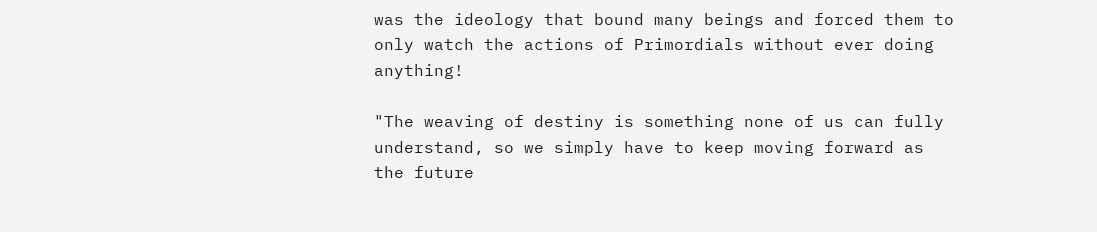was the ideology that bound many beings and forced them to only watch the actions of Primordials without ever doing anything!

"The weaving of destiny is something none of us can fully understand, so we simply have to keep moving forward as the future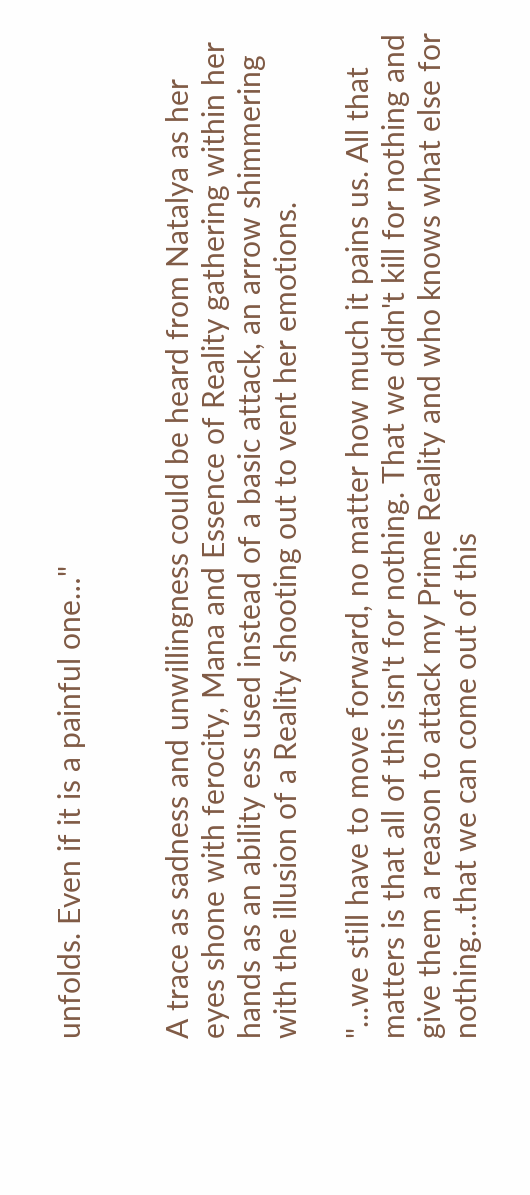unfolds. Even if it is a painful one…"


A trace as sadness and unwillingness could be heard from Natalya as her eyes shone with ferocity, Mana and Essence of Reality gathering within her hands as an ability ess used instead of a basic attack, an arrow shimmering with the illusion of a Reality shooting out to vent her emotions.

"...we still have to move forward, no matter how much it pains us. All that matters is that all of this isn't for nothing. That we didn't kill for nothing and give them a reason to attack my Prime Reality and who knows what else for nothing…that we can come out of this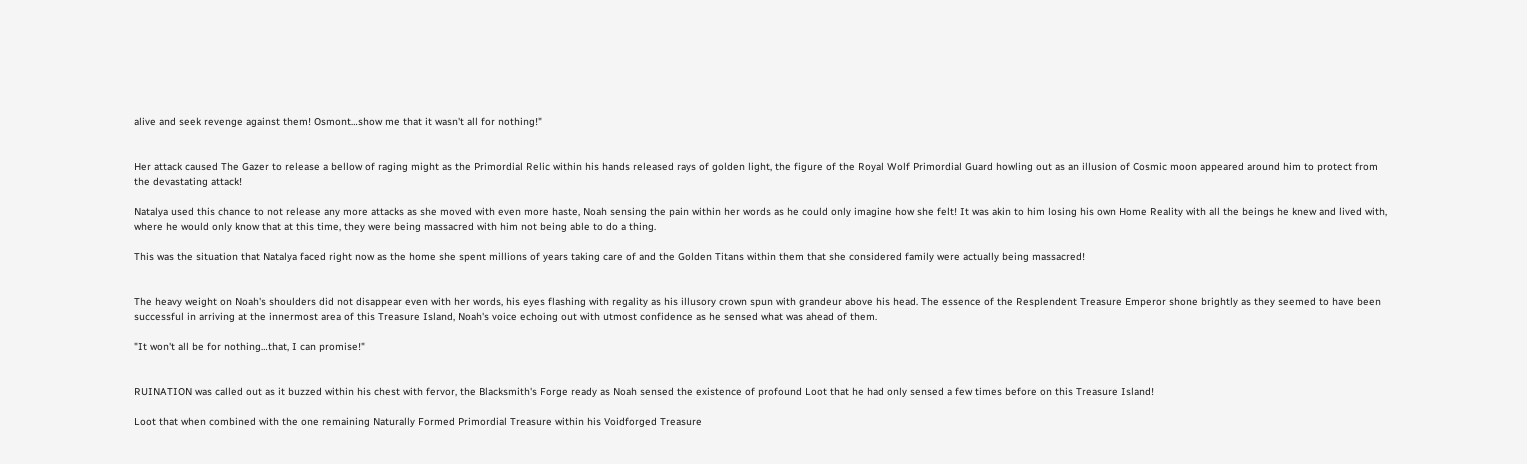alive and seek revenge against them! Osmont…show me that it wasn't all for nothing!"


Her attack caused The Gazer to release a bellow of raging might as the Primordial Relic within his hands released rays of golden light, the figure of the Royal Wolf Primordial Guard howling out as an illusion of Cosmic moon appeared around him to protect from the devastating attack!

Natalya used this chance to not release any more attacks as she moved with even more haste, Noah sensing the pain within her words as he could only imagine how she felt! It was akin to him losing his own Home Reality with all the beings he knew and lived with, where he would only know that at this time, they were being massacred with him not being able to do a thing.

This was the situation that Natalya faced right now as the home she spent millions of years taking care of and the Golden Titans within them that she considered family were actually being massacred!


The heavy weight on Noah's shoulders did not disappear even with her words, his eyes flashing with regality as his illusory crown spun with grandeur above his head. The essence of the Resplendent Treasure Emperor shone brightly as they seemed to have been successful in arriving at the innermost area of this Treasure Island, Noah's voice echoing out with utmost confidence as he sensed what was ahead of them.

"It won't all be for nothing…that, I can promise!"


RUINATION was called out as it buzzed within his chest with fervor, the Blacksmith's Forge ready as Noah sensed the existence of profound Loot that he had only sensed a few times before on this Treasure Island!

Loot that when combined with the one remaining Naturally Formed Primordial Treasure within his Voidforged Treasure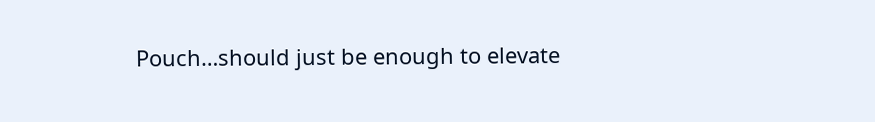Pouch…should just be enough to elevate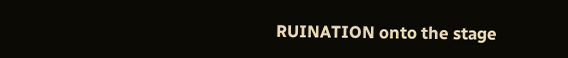RUINATION onto the stage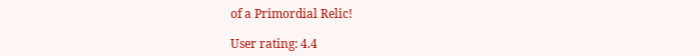of a Primordial Relic!

User rating: 4.4